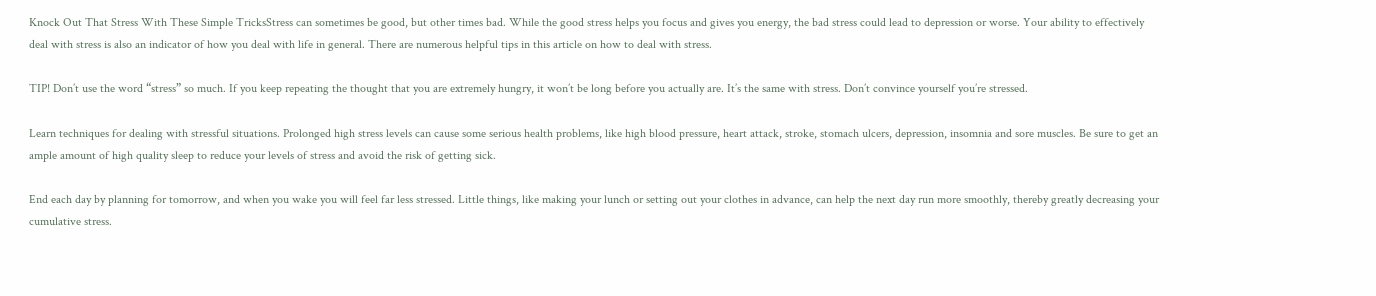Knock Out That Stress With These Simple TricksStress can sometimes be good, but other times bad. While the good stress helps you focus and gives you energy, the bad stress could lead to depression or worse. Your ability to effectively deal with stress is also an indicator of how you deal with life in general. There are numerous helpful tips in this article on how to deal with stress.

TIP! Don’t use the word “stress” so much. If you keep repeating the thought that you are extremely hungry, it won’t be long before you actually are. It’s the same with stress. Don’t convince yourself you’re stressed.

Learn techniques for dealing with stressful situations. Prolonged high stress levels can cause some serious health problems, like high blood pressure, heart attack, stroke, stomach ulcers, depression, insomnia and sore muscles. Be sure to get an ample amount of high quality sleep to reduce your levels of stress and avoid the risk of getting sick.

End each day by planning for tomorrow, and when you wake you will feel far less stressed. Little things, like making your lunch or setting out your clothes in advance, can help the next day run more smoothly, thereby greatly decreasing your cumulative stress.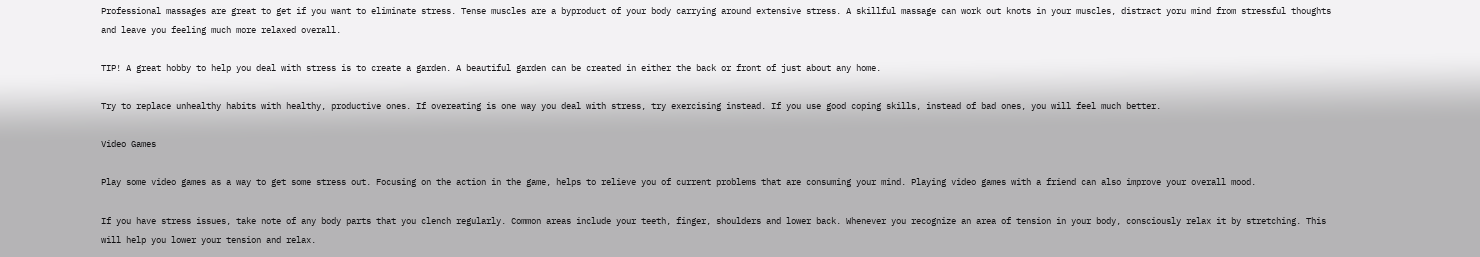Professional massages are great to get if you want to eliminate stress. Tense muscles are a byproduct of your body carrying around extensive stress. A skillful massage can work out knots in your muscles, distract yoru mind from stressful thoughts and leave you feeling much more relaxed overall.

TIP! A great hobby to help you deal with stress is to create a garden. A beautiful garden can be created in either the back or front of just about any home.

Try to replace unhealthy habits with healthy, productive ones. If overeating is one way you deal with stress, try exercising instead. If you use good coping skills, instead of bad ones, you will feel much better.

Video Games

Play some video games as a way to get some stress out. Focusing on the action in the game, helps to relieve you of current problems that are consuming your mind. Playing video games with a friend can also improve your overall mood.

If you have stress issues, take note of any body parts that you clench regularly. Common areas include your teeth, finger, shoulders and lower back. Whenever you recognize an area of tension in your body, consciously relax it by stretching. This will help you lower your tension and relax.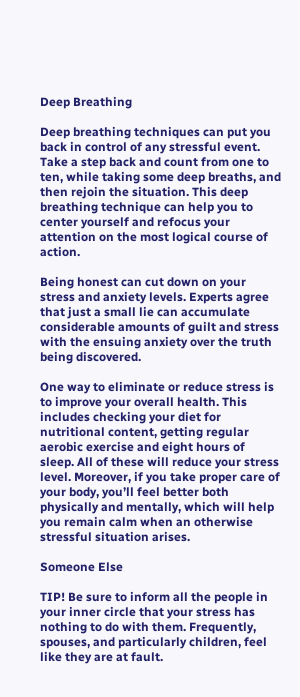Deep Breathing

Deep breathing techniques can put you back in control of any stressful event. Take a step back and count from one to ten, while taking some deep breaths, and then rejoin the situation. This deep breathing technique can help you to center yourself and refocus your attention on the most logical course of action.

Being honest can cut down on your stress and anxiety levels. Experts agree that just a small lie can accumulate considerable amounts of guilt and stress with the ensuing anxiety over the truth being discovered.

One way to eliminate or reduce stress is to improve your overall health. This includes checking your diet for nutritional content, getting regular aerobic exercise and eight hours of sleep. All of these will reduce your stress level. Moreover, if you take proper care of your body, you’ll feel better both physically and mentally, which will help you remain calm when an otherwise stressful situation arises.

Someone Else

TIP! Be sure to inform all the people in your inner circle that your stress has nothing to do with them. Frequently, spouses, and particularly children, feel like they are at fault.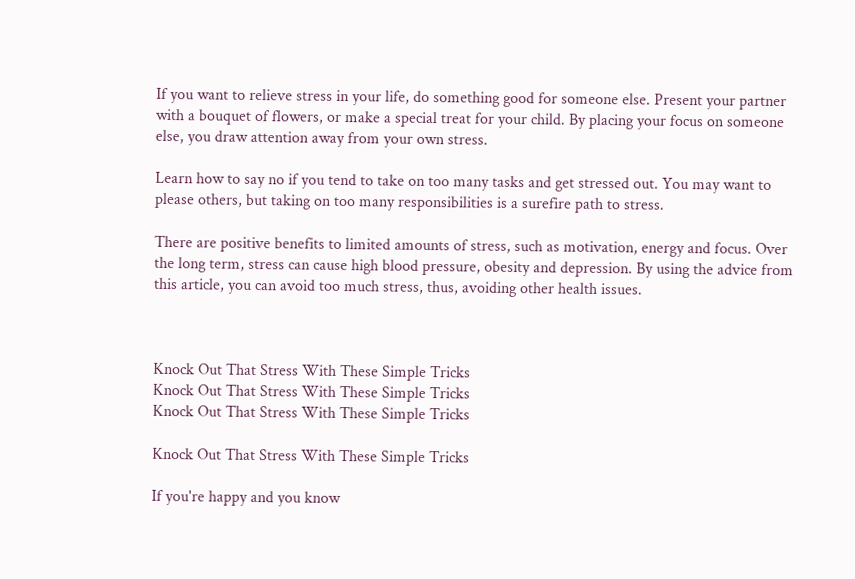If you want to relieve stress in your life, do something good for someone else. Present your partner with a bouquet of flowers, or make a special treat for your child. By placing your focus on someone else, you draw attention away from your own stress.

Learn how to say no if you tend to take on too many tasks and get stressed out. You may want to please others, but taking on too many responsibilities is a surefire path to stress.

There are positive benefits to limited amounts of stress, such as motivation, energy and focus. Over the long term, stress can cause high blood pressure, obesity and depression. By using the advice from this article, you can avoid too much stress, thus, avoiding other health issues.



Knock Out That Stress With These Simple Tricks
Knock Out That Stress With These Simple Tricks
Knock Out That Stress With These Simple Tricks

Knock Out That Stress With These Simple Tricks

If you're happy and you know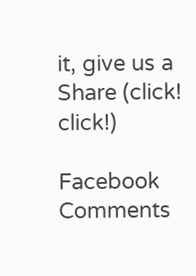it, give us a Share (click! click!)

Facebook Comments